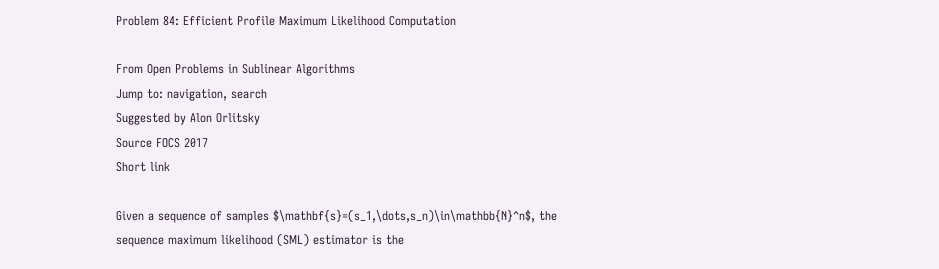Problem 84: Efficient Profile Maximum Likelihood Computation

From Open Problems in Sublinear Algorithms
Jump to: navigation, search
Suggested by Alon Orlitsky
Source FOCS 2017
Short link

Given a sequence of samples $\mathbf{s}=(s_1,\dots,s_n)\in\mathbb{N}^n$, the sequence maximum likelihood (SML) estimator is the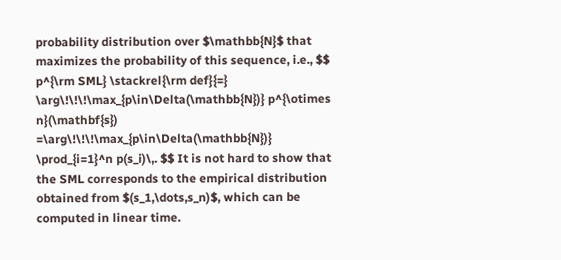probability distribution over $\mathbb{N}$ that maximizes the probability of this sequence, i.e., $$ p^{\rm SML} \stackrel{\rm def}{=} \arg\!\!\!\max_{p\in\Delta(\mathbb{N})} p^{\otimes n}(\mathbf{s}) =\arg\!\!\!\max_{p\in\Delta(\mathbb{N})} \prod_{i=1}^n p(s_i)\,. $$ It is not hard to show that the SML corresponds to the empirical distribution obtained from $(s_1,\dots,s_n)$, which can be computed in linear time.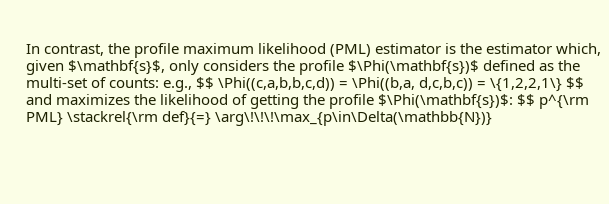In contrast, the profile maximum likelihood (PML) estimator is the estimator which, given $\mathbf{s}$, only considers the profile $\Phi(\mathbf{s})$ defined as the multi-set of counts: e.g., $$ \Phi((c,a,b,b,c,d)) = \Phi((b,a, d,c,b,c)) = \{1,2,2,1\} $$ and maximizes the likelihood of getting the profile $\Phi(\mathbf{s})$: $$ p^{\rm PML} \stackrel{\rm def}{=} \arg\!\!\!\max_{p\in\Delta(\mathbb{N})}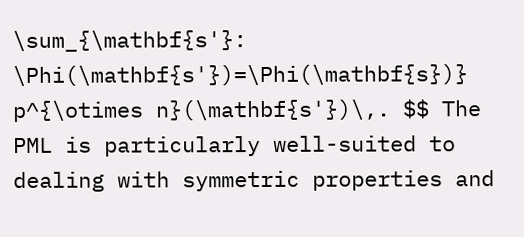\sum_{\mathbf{s'}: \Phi(\mathbf{s'})=\Phi(\mathbf{s})} p^{\otimes n}(\mathbf{s'})\,. $$ The PML is particularly well-suited to dealing with symmetric properties and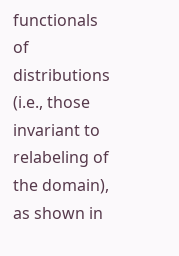functionals of distributions (i.e., those invariant to relabeling of the domain), as shown in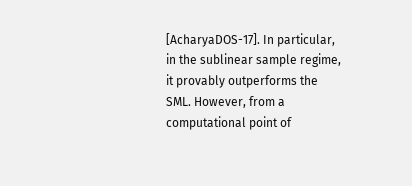[AcharyaDOS-17]. In particular, in the sublinear sample regime, it provably outperforms the SML. However, from a computational point of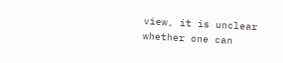view, it is unclear whether one can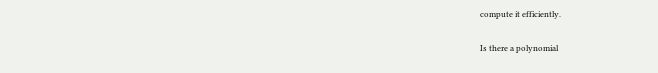compute it efficiently.

Is there a polynomial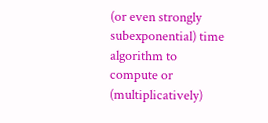(or even strongly subexponential) time algorithm to compute or (multiplicatively)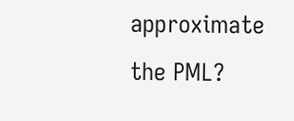approximate the PML?